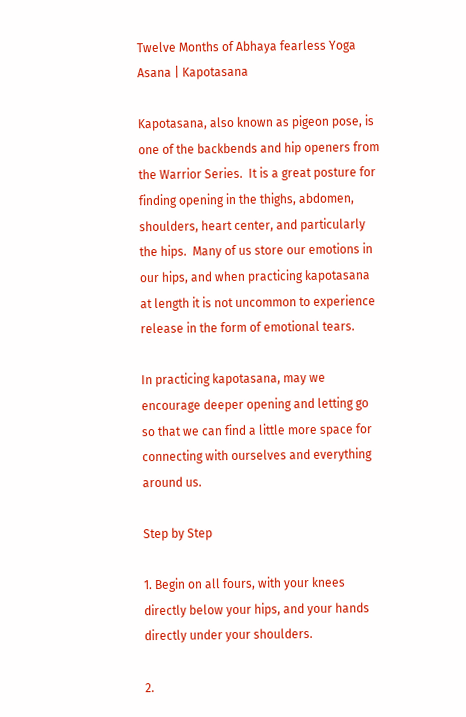Twelve Months of Abhaya fearless Yoga Asana | Kapotasana

Kapotasana, also known as pigeon pose, is one of the backbends and hip openers from the Warrior Series.  It is a great posture for finding opening in the thighs, abdomen, shoulders, heart center, and particularly the hips.  Many of us store our emotions in our hips, and when practicing kapotasana at length it is not uncommon to experience release in the form of emotional tears.

In practicing kapotasana, may we encourage deeper opening and letting go so that we can find a little more space for connecting with ourselves and everything around us.

Step by Step

1. Begin on all fours, with your knees directly below your hips, and your hands directly under your shoulders.

2.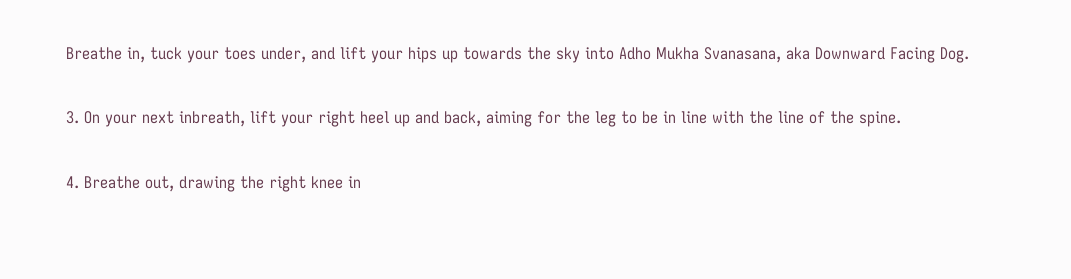Breathe in, tuck your toes under, and lift your hips up towards the sky into Adho Mukha Svanasana, aka Downward Facing Dog.

3. On your next inbreath, lift your right heel up and back, aiming for the leg to be in line with the line of the spine.

4. Breathe out, drawing the right knee in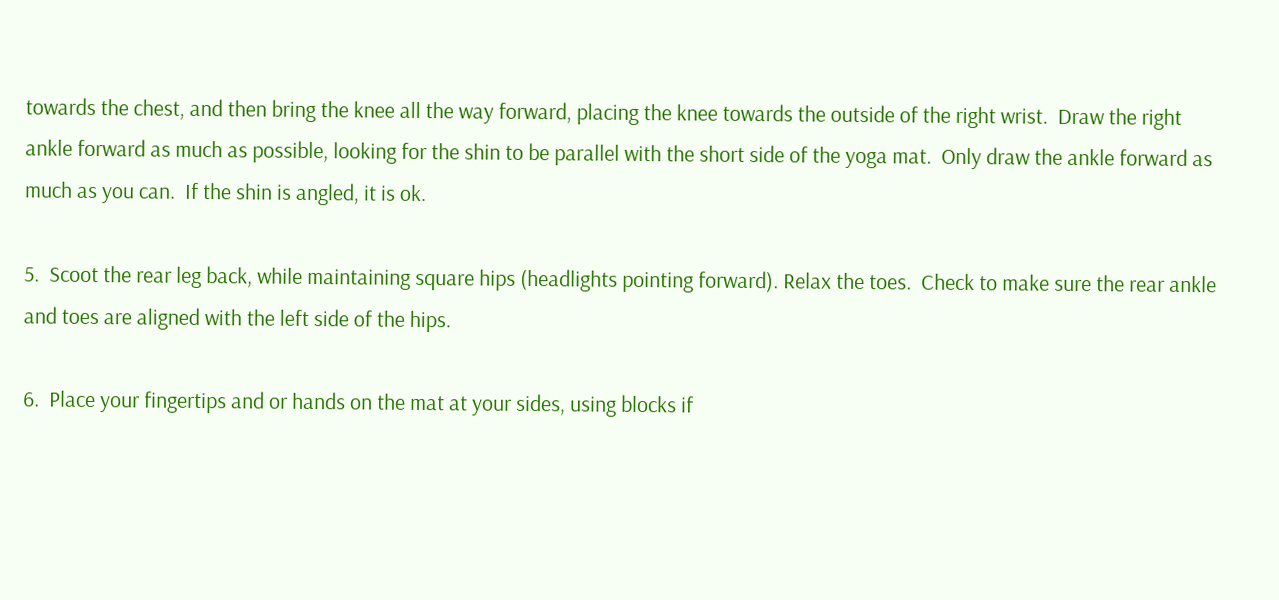towards the chest, and then bring the knee all the way forward, placing the knee towards the outside of the right wrist.  Draw the right ankle forward as much as possible, looking for the shin to be parallel with the short side of the yoga mat.  Only draw the ankle forward as much as you can.  If the shin is angled, it is ok.

5.  Scoot the rear leg back, while maintaining square hips (headlights pointing forward). Relax the toes.  Check to make sure the rear ankle and toes are aligned with the left side of the hips.

6.  Place your fingertips and or hands on the mat at your sides, using blocks if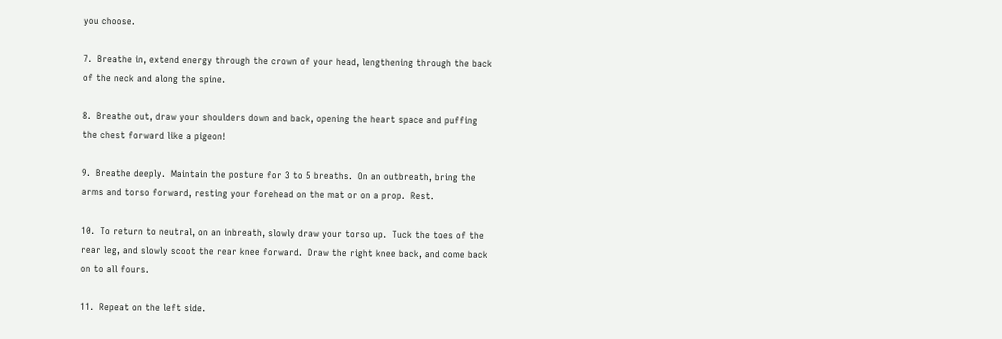you choose.

7.  Breathe in, extend energy through the crown of your head, lengthening through the back of the neck and along the spine.

8.  Breathe out, draw your shoulders down and back, opening the heart space and puffing the chest forward like a pigeon!

9.  Breathe deeply.  Maintain the posture for 3 to 5 breaths.  On an outbreath, bring the arms and torso forward, resting your forehead on the mat or on a prop.  Rest.

10.  To return to neutral, on an inbreath, slowly draw your torso up.  Tuck the toes of the rear leg, and slowly scoot the rear knee forward.  Draw the right knee back, and come back on to all fours.

11.  Repeat on the left side.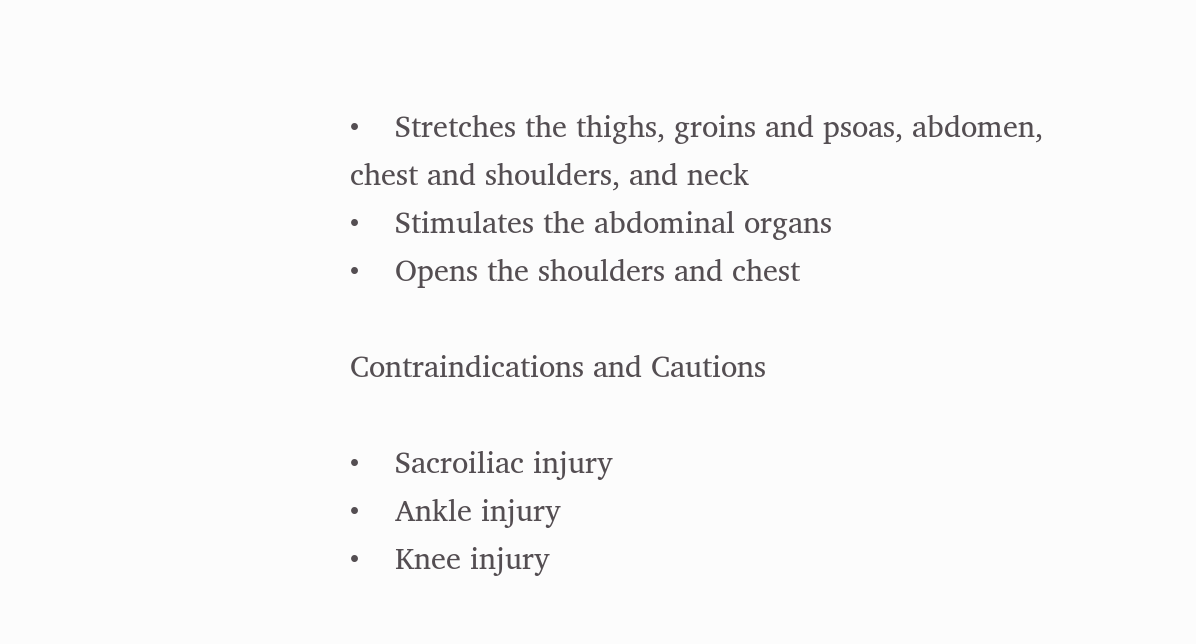•    Stretches the thighs, groins and psoas, abdomen, chest and shoulders, and neck
•    Stimulates the abdominal organs
•    Opens the shoulders and chest

Contraindications and Cautions

•    Sacroiliac injury
•    Ankle injury
•    Knee injury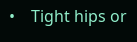•    Tight hips or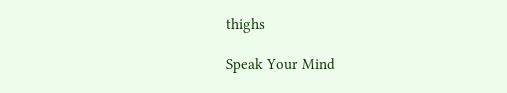thighs

Speak Your Mind